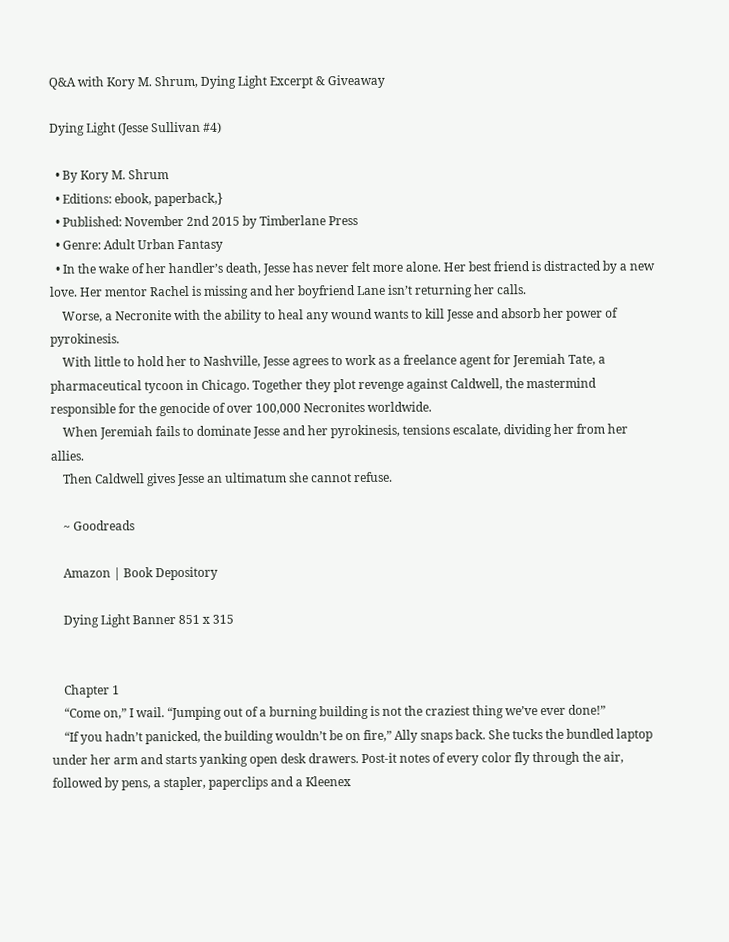Q&A with Kory M. Shrum, Dying Light Excerpt & Giveaway

Dying Light (Jesse Sullivan #4)

  • By Kory M. Shrum
  • Editions: ebook, paperback,}
  • Published: November 2nd 2015 by Timberlane Press
  • Genre: Adult Urban Fantasy
  • In the wake of her handler’s death, Jesse has never felt more alone. Her best friend is distracted by a new love. Her mentor Rachel is missing and her boyfriend Lane isn’t returning her calls.
    Worse, a Necronite with the ability to heal any wound wants to kill Jesse and absorb her power of pyrokinesis.
    With little to hold her to Nashville, Jesse agrees to work as a freelance agent for Jeremiah Tate, a pharmaceutical tycoon in Chicago. Together they plot revenge against Caldwell, the mastermind responsible for the genocide of over 100,000 Necronites worldwide.
    When Jeremiah fails to dominate Jesse and her pyrokinesis, tensions escalate, dividing her from her allies.
    Then Caldwell gives Jesse an ultimatum she cannot refuse.

    ~ Goodreads

    Amazon | Book Depository

    Dying Light Banner 851 x 315


    Chapter 1
    “Come on,” I wail. “Jumping out of a burning building is not the craziest thing we’ve ever done!”
    “If you hadn’t panicked, the building wouldn’t be on fire,” Ally snaps back. She tucks the bundled laptop under her arm and starts yanking open desk drawers. Post-it notes of every color fly through the air, followed by pens, a stapler, paperclips and a Kleenex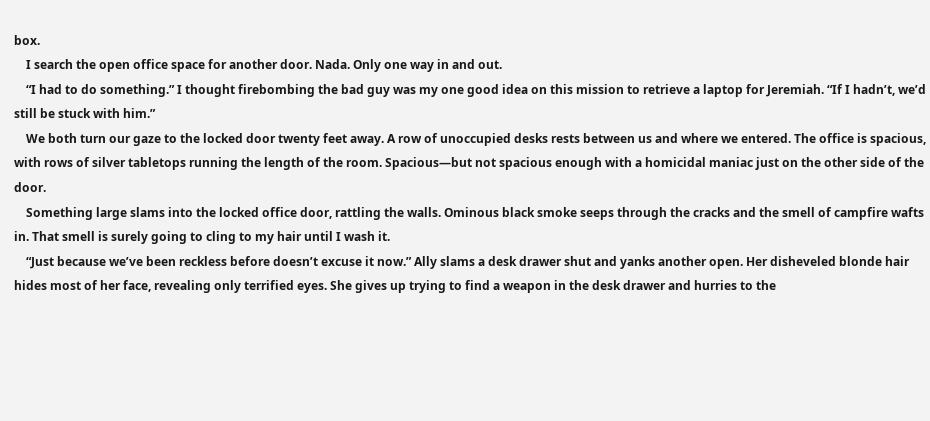box.
    I search the open office space for another door. Nada. Only one way in and out.
    “I had to do something.” I thought firebombing the bad guy was my one good idea on this mission to retrieve a laptop for Jeremiah. “If I hadn’t, we’d still be stuck with him.”
    We both turn our gaze to the locked door twenty feet away. A row of unoccupied desks rests between us and where we entered. The office is spacious, with rows of silver tabletops running the length of the room. Spacious—but not spacious enough with a homicidal maniac just on the other side of the door.
    Something large slams into the locked office door, rattling the walls. Ominous black smoke seeps through the cracks and the smell of campfire wafts in. That smell is surely going to cling to my hair until I wash it.
    “Just because we’ve been reckless before doesn’t excuse it now.” Ally slams a desk drawer shut and yanks another open. Her disheveled blonde hair hides most of her face, revealing only terrified eyes. She gives up trying to find a weapon in the desk drawer and hurries to the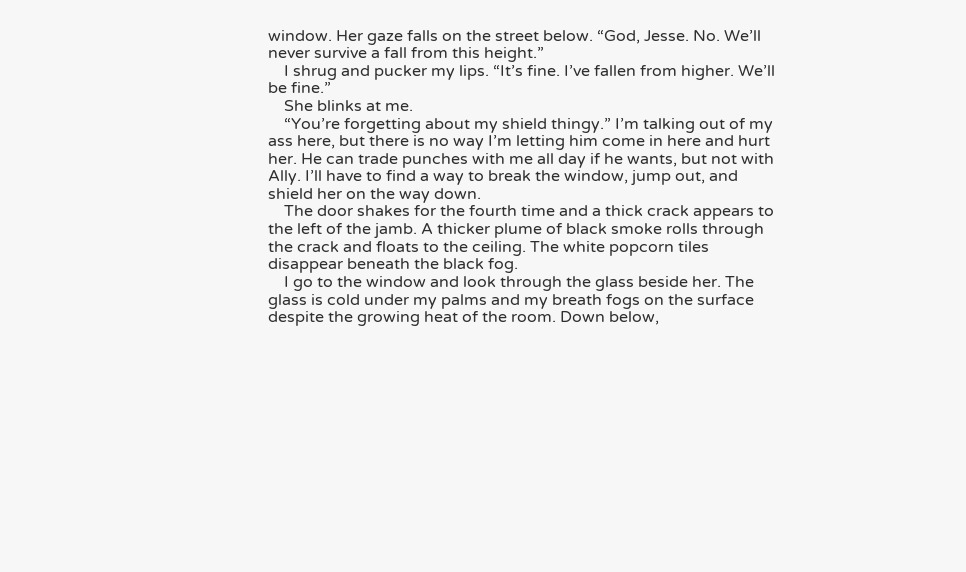window. Her gaze falls on the street below. “God, Jesse. No. We’ll never survive a fall from this height.”
    I shrug and pucker my lips. “It’s fine. I’ve fallen from higher. We’ll be fine.”
    She blinks at me.
    “You’re forgetting about my shield thingy.” I’m talking out of my ass here, but there is no way I’m letting him come in here and hurt her. He can trade punches with me all day if he wants, but not with Ally. I’ll have to find a way to break the window, jump out, and shield her on the way down.
    The door shakes for the fourth time and a thick crack appears to the left of the jamb. A thicker plume of black smoke rolls through the crack and floats to the ceiling. The white popcorn tiles disappear beneath the black fog.
    I go to the window and look through the glass beside her. The glass is cold under my palms and my breath fogs on the surface despite the growing heat of the room. Down below,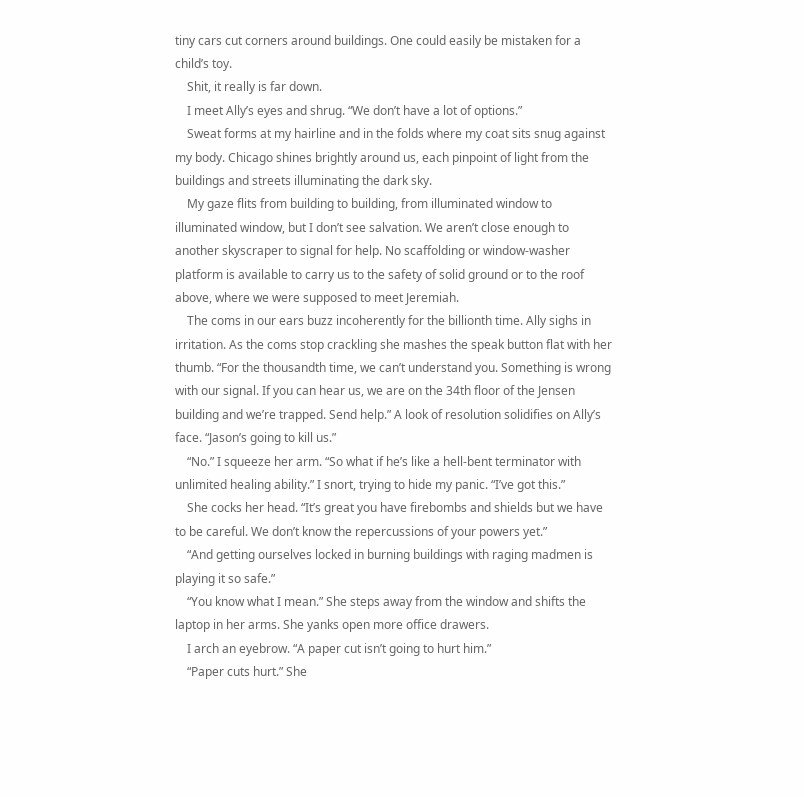tiny cars cut corners around buildings. One could easily be mistaken for a child’s toy.
    Shit, it really is far down.
    I meet Ally’s eyes and shrug. “We don’t have a lot of options.”
    Sweat forms at my hairline and in the folds where my coat sits snug against my body. Chicago shines brightly around us, each pinpoint of light from the buildings and streets illuminating the dark sky.
    My gaze flits from building to building, from illuminated window to illuminated window, but I don’t see salvation. We aren’t close enough to another skyscraper to signal for help. No scaffolding or window-washer platform is available to carry us to the safety of solid ground or to the roof above, where we were supposed to meet Jeremiah.
    The coms in our ears buzz incoherently for the billionth time. Ally sighs in irritation. As the coms stop crackling she mashes the speak button flat with her thumb. “For the thousandth time, we can’t understand you. Something is wrong with our signal. If you can hear us, we are on the 34th floor of the Jensen building and we’re trapped. Send help.” A look of resolution solidifies on Ally’s face. “Jason’s going to kill us.”
    “No.” I squeeze her arm. “So what if he’s like a hell-bent terminator with unlimited healing ability.” I snort, trying to hide my panic. “I’ve got this.”
    She cocks her head. “It’s great you have firebombs and shields but we have to be careful. We don’t know the repercussions of your powers yet.”
    “And getting ourselves locked in burning buildings with raging madmen is playing it so safe.”
    “You know what I mean.” She steps away from the window and shifts the laptop in her arms. She yanks open more office drawers.
    I arch an eyebrow. “A paper cut isn’t going to hurt him.”
    “Paper cuts hurt.” She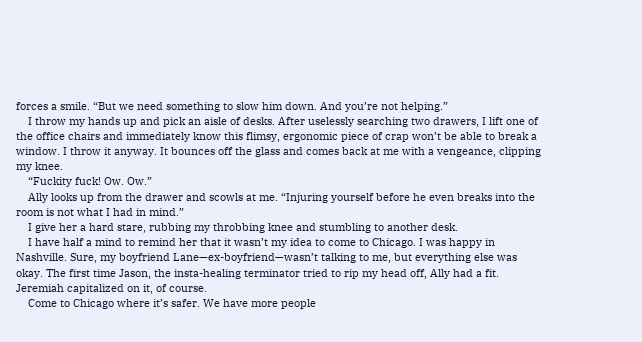forces a smile. “But we need something to slow him down. And you’re not helping.”
    I throw my hands up and pick an aisle of desks. After uselessly searching two drawers, I lift one of the office chairs and immediately know this flimsy, ergonomic piece of crap won’t be able to break a window. I throw it anyway. It bounces off the glass and comes back at me with a vengeance, clipping my knee.
    “Fuckity fuck! Ow. Ow.”
    Ally looks up from the drawer and scowls at me. “Injuring yourself before he even breaks into the room is not what I had in mind.”
    I give her a hard stare, rubbing my throbbing knee and stumbling to another desk.
    I have half a mind to remind her that it wasn’t my idea to come to Chicago. I was happy in Nashville. Sure, my boyfriend Lane—ex-boyfriend—wasn’t talking to me, but everything else was okay. The first time Jason, the insta-healing terminator tried to rip my head off, Ally had a fit. Jeremiah capitalized on it, of course.
    Come to Chicago where it’s safer. We have more people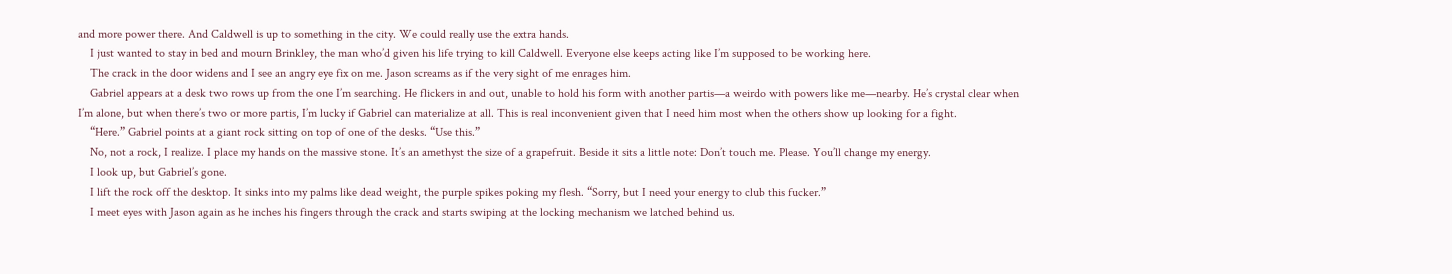and more power there. And Caldwell is up to something in the city. We could really use the extra hands.
    I just wanted to stay in bed and mourn Brinkley, the man who’d given his life trying to kill Caldwell. Everyone else keeps acting like I’m supposed to be working here.
    The crack in the door widens and I see an angry eye fix on me. Jason screams as if the very sight of me enrages him.
    Gabriel appears at a desk two rows up from the one I’m searching. He flickers in and out, unable to hold his form with another partis—a weirdo with powers like me—nearby. He’s crystal clear when I’m alone, but when there’s two or more partis, I’m lucky if Gabriel can materialize at all. This is real inconvenient given that I need him most when the others show up looking for a fight.
    “Here.” Gabriel points at a giant rock sitting on top of one of the desks. “Use this.”
    No, not a rock, I realize. I place my hands on the massive stone. It’s an amethyst the size of a grapefruit. Beside it sits a little note: Don’t touch me. Please. You’ll change my energy.
    I look up, but Gabriel’s gone.
    I lift the rock off the desktop. It sinks into my palms like dead weight, the purple spikes poking my flesh. “Sorry, but I need your energy to club this fucker.”
    I meet eyes with Jason again as he inches his fingers through the crack and starts swiping at the locking mechanism we latched behind us.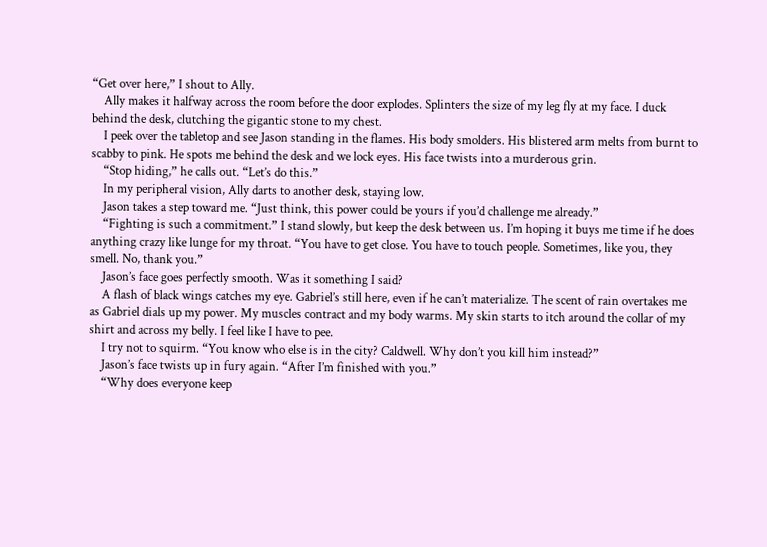“Get over here,” I shout to Ally.
    Ally makes it halfway across the room before the door explodes. Splinters the size of my leg fly at my face. I duck behind the desk, clutching the gigantic stone to my chest.
    I peek over the tabletop and see Jason standing in the flames. His body smolders. His blistered arm melts from burnt to scabby to pink. He spots me behind the desk and we lock eyes. His face twists into a murderous grin.
    “Stop hiding,” he calls out. “Let’s do this.”
    In my peripheral vision, Ally darts to another desk, staying low.
    Jason takes a step toward me. “Just think, this power could be yours if you’d challenge me already.”
    “Fighting is such a commitment.” I stand slowly, but keep the desk between us. I’m hoping it buys me time if he does anything crazy like lunge for my throat. “You have to get close. You have to touch people. Sometimes, like you, they smell. No, thank you.”
    Jason’s face goes perfectly smooth. Was it something I said?
    A flash of black wings catches my eye. Gabriel’s still here, even if he can’t materialize. The scent of rain overtakes me as Gabriel dials up my power. My muscles contract and my body warms. My skin starts to itch around the collar of my shirt and across my belly. I feel like I have to pee.
    I try not to squirm. “You know who else is in the city? Caldwell. Why don’t you kill him instead?”
    Jason’s face twists up in fury again. “After I’m finished with you.”
    “Why does everyone keep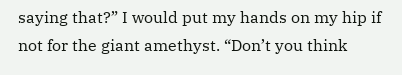saying that?” I would put my hands on my hip if not for the giant amethyst. “Don’t you think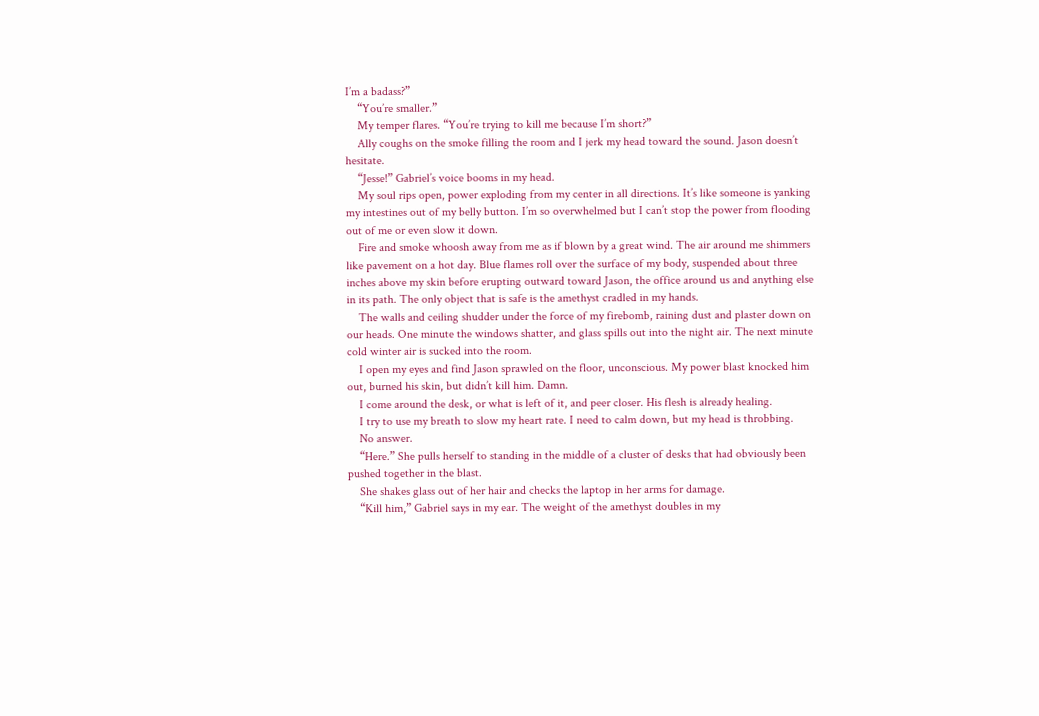I’m a badass?”
    “You’re smaller.”
    My temper flares. “You’re trying to kill me because I’m short?”
    Ally coughs on the smoke filling the room and I jerk my head toward the sound. Jason doesn’t hesitate.
    “Jesse!” Gabriel’s voice booms in my head.
    My soul rips open, power exploding from my center in all directions. It’s like someone is yanking my intestines out of my belly button. I’m so overwhelmed but I can’t stop the power from flooding out of me or even slow it down.
    Fire and smoke whoosh away from me as if blown by a great wind. The air around me shimmers like pavement on a hot day. Blue flames roll over the surface of my body, suspended about three inches above my skin before erupting outward toward Jason, the office around us and anything else in its path. The only object that is safe is the amethyst cradled in my hands.
    The walls and ceiling shudder under the force of my firebomb, raining dust and plaster down on our heads. One minute the windows shatter, and glass spills out into the night air. The next minute cold winter air is sucked into the room.
    I open my eyes and find Jason sprawled on the floor, unconscious. My power blast knocked him out, burned his skin, but didn’t kill him. Damn.
    I come around the desk, or what is left of it, and peer closer. His flesh is already healing.
    I try to use my breath to slow my heart rate. I need to calm down, but my head is throbbing.
    No answer.
    “Here.” She pulls herself to standing in the middle of a cluster of desks that had obviously been pushed together in the blast.
    She shakes glass out of her hair and checks the laptop in her arms for damage.
    “Kill him,” Gabriel says in my ear. The weight of the amethyst doubles in my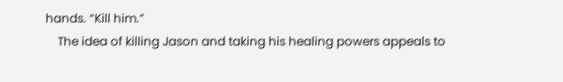hands. “Kill him.”
    The idea of killing Jason and taking his healing powers appeals to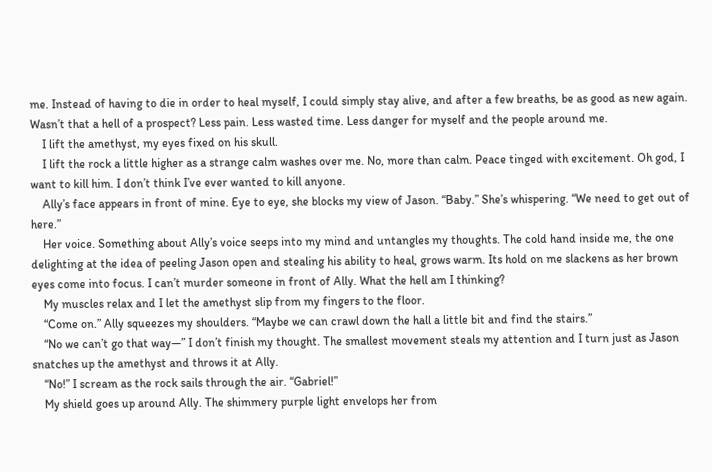me. Instead of having to die in order to heal myself, I could simply stay alive, and after a few breaths, be as good as new again. Wasn’t that a hell of a prospect? Less pain. Less wasted time. Less danger for myself and the people around me.
    I lift the amethyst, my eyes fixed on his skull.
    I lift the rock a little higher as a strange calm washes over me. No, more than calm. Peace tinged with excitement. Oh god, I want to kill him. I don’t think I’ve ever wanted to kill anyone.
    Ally’s face appears in front of mine. Eye to eye, she blocks my view of Jason. “Baby.” She’s whispering. “We need to get out of here.”
    Her voice. Something about Ally’s voice seeps into my mind and untangles my thoughts. The cold hand inside me, the one delighting at the idea of peeling Jason open and stealing his ability to heal, grows warm. Its hold on me slackens as her brown eyes come into focus. I can’t murder someone in front of Ally. What the hell am I thinking?
    My muscles relax and I let the amethyst slip from my fingers to the floor.
    “Come on.” Ally squeezes my shoulders. “Maybe we can crawl down the hall a little bit and find the stairs.”
    “No we can’t go that way—” I don’t finish my thought. The smallest movement steals my attention and I turn just as Jason snatches up the amethyst and throws it at Ally.
    “No!” I scream as the rock sails through the air. “Gabriel!”
    My shield goes up around Ally. The shimmery purple light envelops her from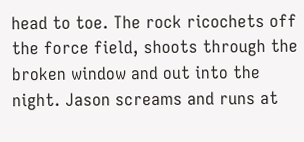head to toe. The rock ricochets off the force field, shoots through the broken window and out into the night. Jason screams and runs at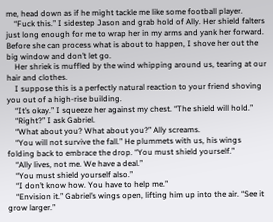me, head down as if he might tackle me like some football player.
    “Fuck this.” I sidestep Jason and grab hold of Ally. Her shield falters just long enough for me to wrap her in my arms and yank her forward. Before she can process what is about to happen, I shove her out the big window and don’t let go.
    Her shriek is muffled by the wind whipping around us, tearing at our hair and clothes.
    I suppose this is a perfectly natural reaction to your friend shoving you out of a high-rise building.
    “It’s okay.” I squeeze her against my chest. “The shield will hold.”
    “Right?” I ask Gabriel.
    “What about you? What about you?” Ally screams.
    “You will not survive the fall.” He plummets with us, his wings folding back to embrace the drop. “You must shield yourself.”
    “Ally lives, not me. We have a deal.”
    “You must shield yourself also.”
    “I don’t know how. You have to help me.”
    “Envision it.” Gabriel’s wings open, lifting him up into the air. “See it grow larger.”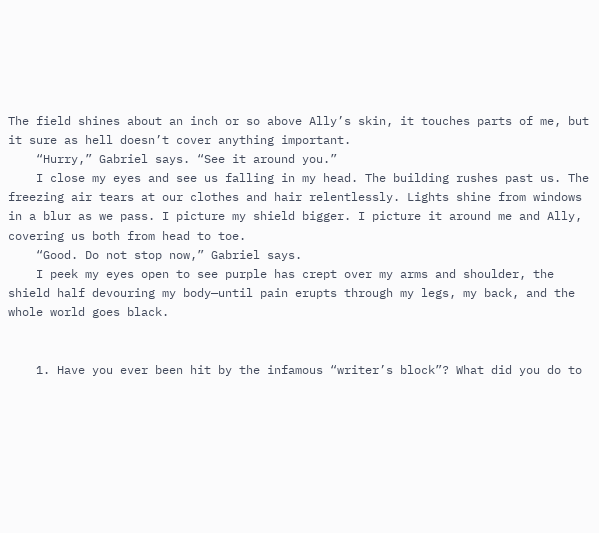The field shines about an inch or so above Ally’s skin, it touches parts of me, but it sure as hell doesn’t cover anything important.
    “Hurry,” Gabriel says. “See it around you.”
    I close my eyes and see us falling in my head. The building rushes past us. The freezing air tears at our clothes and hair relentlessly. Lights shine from windows in a blur as we pass. I picture my shield bigger. I picture it around me and Ally, covering us both from head to toe.
    “Good. Do not stop now,” Gabriel says.
    I peek my eyes open to see purple has crept over my arms and shoulder, the shield half devouring my body—until pain erupts through my legs, my back, and the whole world goes black.


    1. Have you ever been hit by the infamous “writer’s block”? What did you do to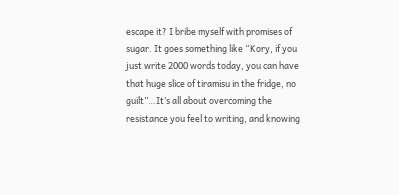escape it? I bribe myself with promises of sugar. It goes something like “Kory, if you just write 2000 words today, you can have that huge slice of tiramisu in the fridge, no guilt”…It’s all about overcoming the resistance you feel to writing, and knowing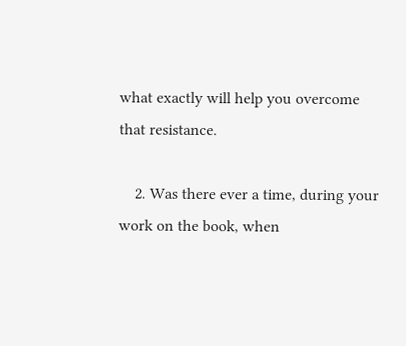what exactly will help you overcome that resistance.

    2. Was there ever a time, during your work on the book, when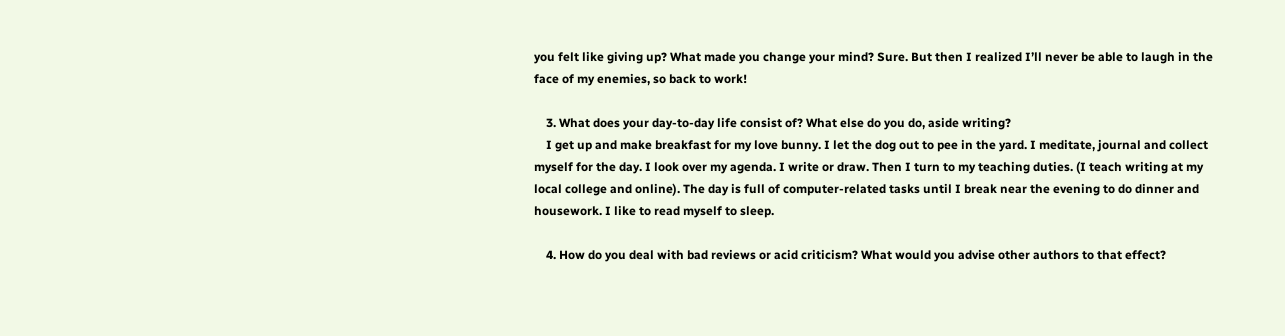you felt like giving up? What made you change your mind? Sure. But then I realized I’ll never be able to laugh in the face of my enemies, so back to work!

    3. What does your day-to-day life consist of? What else do you do, aside writing?
    I get up and make breakfast for my love bunny. I let the dog out to pee in the yard. I meditate, journal and collect myself for the day. I look over my agenda. I write or draw. Then I turn to my teaching duties. (I teach writing at my local college and online). The day is full of computer-related tasks until I break near the evening to do dinner and housework. I like to read myself to sleep.

    4. How do you deal with bad reviews or acid criticism? What would you advise other authors to that effect?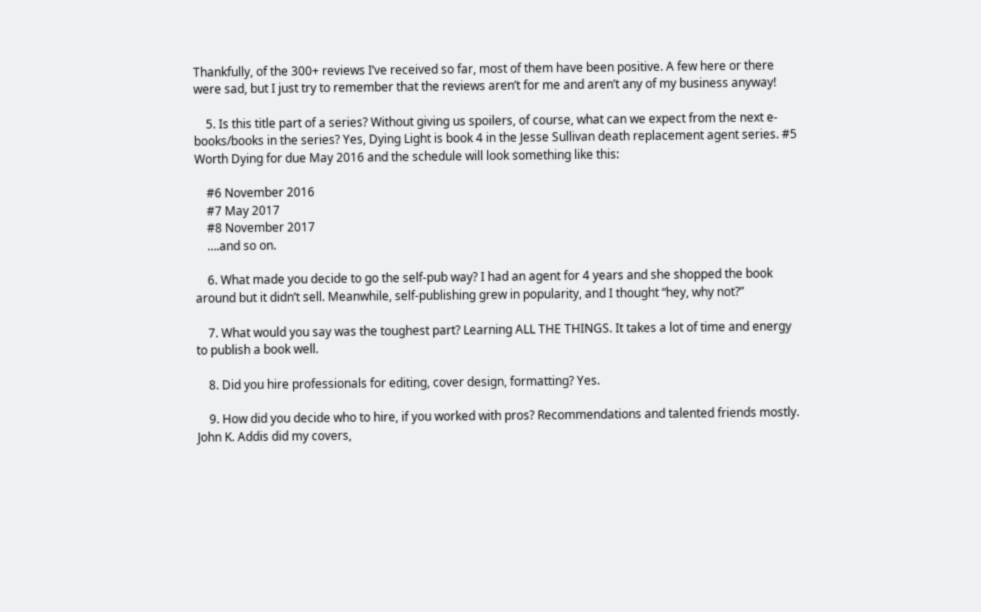Thankfully, of the 300+ reviews I’ve received so far, most of them have been positive. A few here or there were sad, but I just try to remember that the reviews aren’t for me and aren’t any of my business anyway!

    5. Is this title part of a series? Without giving us spoilers, of course, what can we expect from the next e-books/books in the series? Yes, Dying Light is book 4 in the Jesse Sullivan death replacement agent series. #5 Worth Dying for due May 2016 and the schedule will look something like this:

    #6 November 2016
    #7 May 2017
    #8 November 2017
    ….and so on.

    6. What made you decide to go the self-pub way? I had an agent for 4 years and she shopped the book around but it didn’t sell. Meanwhile, self-publishing grew in popularity, and I thought “hey, why not?”

    7. What would you say was the toughest part? Learning ALL THE THINGS. It takes a lot of time and energy to publish a book well.

    8. Did you hire professionals for editing, cover design, formatting? Yes.

    9. How did you decide who to hire, if you worked with pros? Recommendations and talented friends mostly. John K. Addis did my covers,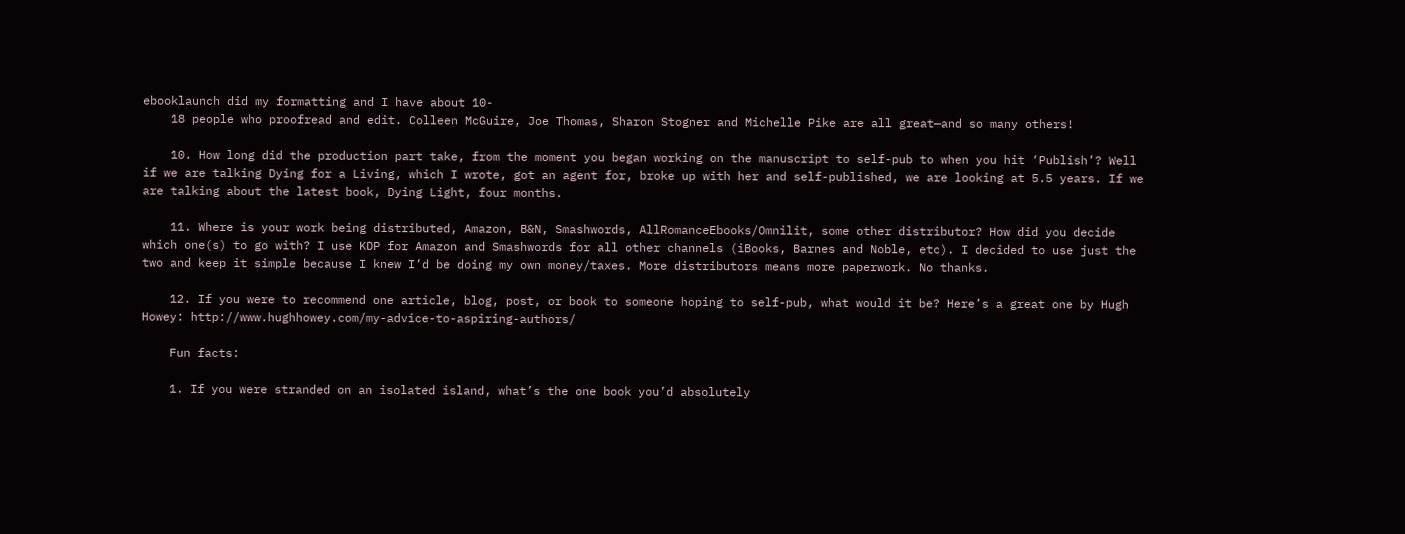ebooklaunch did my formatting and I have about 10-
    18 people who proofread and edit. Colleen McGuire, Joe Thomas, Sharon Stogner and Michelle Pike are all great—and so many others!

    10. How long did the production part take, from the moment you began working on the manuscript to self-pub to when you hit ‘Publish’? Well if we are talking Dying for a Living, which I wrote, got an agent for, broke up with her and self-published, we are looking at 5.5 years. If we are talking about the latest book, Dying Light, four months.

    11. Where is your work being distributed, Amazon, B&N, Smashwords, AllRomanceEbooks/Omnilit, some other distributor? How did you decide which one(s) to go with? I use KDP for Amazon and Smashwords for all other channels (iBooks, Barnes and Noble, etc). I decided to use just the two and keep it simple because I knew I’d be doing my own money/taxes. More distributors means more paperwork. No thanks.

    12. If you were to recommend one article, blog, post, or book to someone hoping to self-pub, what would it be? Here’s a great one by Hugh Howey: http://www.hughhowey.com/my-advice-to-aspiring-authors/

    Fun facts:

    1. If you were stranded on an isolated island, what’s the one book you’d absolutely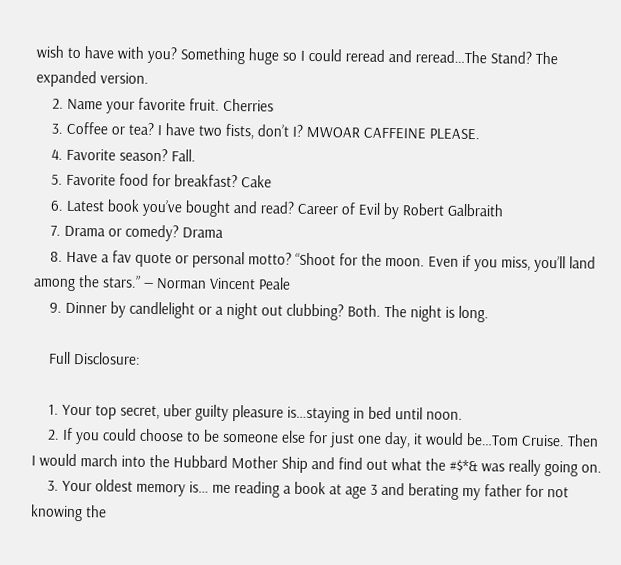wish to have with you? Something huge so I could reread and reread…The Stand? The expanded version.
    2. Name your favorite fruit. Cherries
    3. Coffee or tea? I have two fists, don’t I? MWOAR CAFFEINE PLEASE.
    4. Favorite season? Fall.
    5. Favorite food for breakfast? Cake
    6. Latest book you’ve bought and read? Career of Evil by Robert Galbraith
    7. Drama or comedy? Drama
    8. Have a fav quote or personal motto? “Shoot for the moon. Even if you miss, you’ll land among the stars.” ― Norman Vincent Peale
    9. Dinner by candlelight or a night out clubbing? Both. The night is long.

    Full Disclosure:

    1. Your top secret, uber guilty pleasure is…staying in bed until noon.
    2. If you could choose to be someone else for just one day, it would be…Tom Cruise. Then I would march into the Hubbard Mother Ship and find out what the #$*& was really going on.
    3. Your oldest memory is… me reading a book at age 3 and berating my father for not knowing the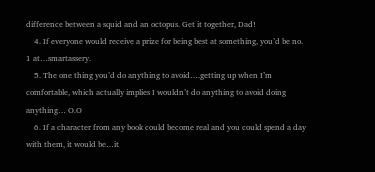difference between a squid and an octopus. Get it together, Dad!
    4. If everyone would receive a prize for being best at something, you’d be no. 1 at…smartassery.
    5. The one thing you’d do anything to avoid….getting up when I’m comfortable, which actually implies I wouldn’t do anything to avoid doing anything… O.O
    6. If a character from any book could become real and you could spend a day with them, it would be…it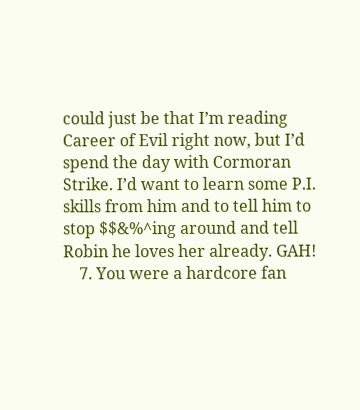could just be that I’m reading Career of Evil right now, but I’d spend the day with Cormoran Strike. I’d want to learn some P.I. skills from him and to tell him to stop $$&%^ing around and tell Robin he loves her already. GAH!
    7. You were a hardcore fan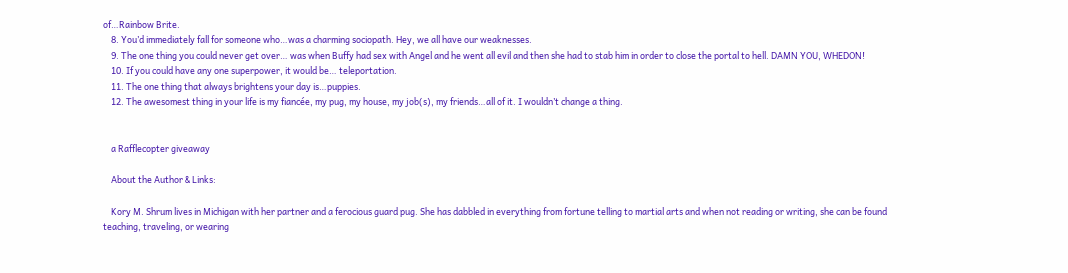of…Rainbow Brite.
    8. You’d immediately fall for someone who…was a charming sociopath. Hey, we all have our weaknesses.
    9. The one thing you could never get over… was when Buffy had sex with Angel and he went all evil and then she had to stab him in order to close the portal to hell. DAMN YOU, WHEDON!
    10. If you could have any one superpower, it would be… teleportation.
    11. The one thing that always brightens your day is…puppies.
    12. The awesomest thing in your life is my fiancée, my pug, my house, my job(s), my friends…all of it. I wouldn’t change a thing.


    a Rafflecopter giveaway

    About the Author & Links:

    Kory M. Shrum lives in Michigan with her partner and a ferocious guard pug. She has dabbled in everything from fortune telling to martial arts and when not reading or writing, she can be found teaching, traveling, or wearing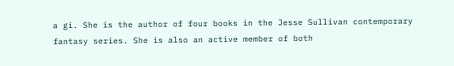a gi. She is the author of four books in the Jesse Sullivan contemporary fantasy series. She is also an active member of both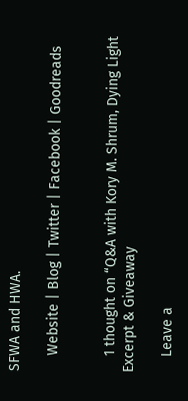SFWA and HWA.

    Website | Blog | Twitter | Facebook | Goodreads


    1 thought on “Q&A with Kory M. Shrum, Dying Light Excerpt & Giveaway

    Leave a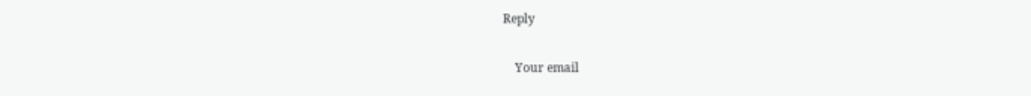Reply

    Your email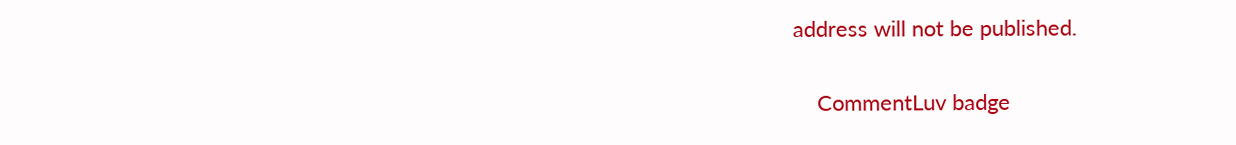address will not be published.

    CommentLuv badge